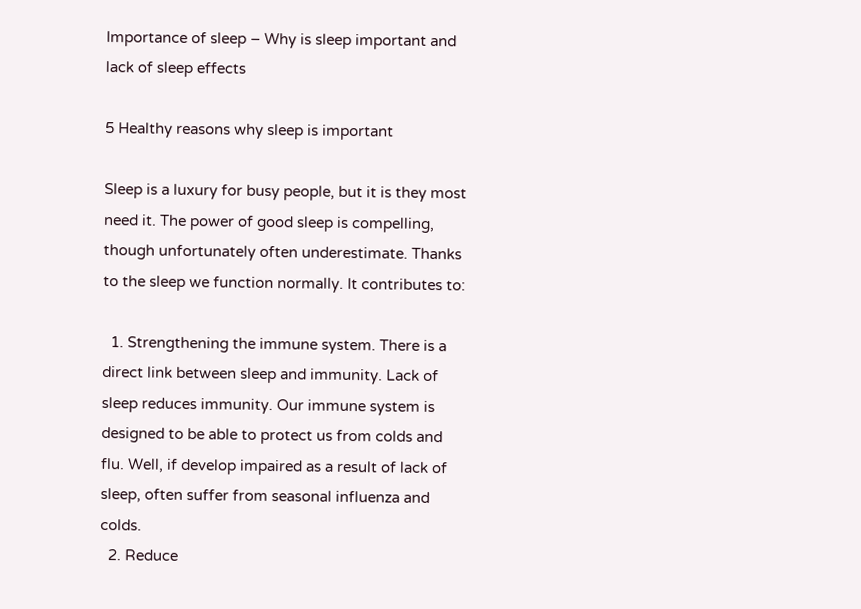Importance of sleep – Why is sleep important and lack of sleep effects

5 Healthy reasons why sleep is important

Sleep is a luxury for busy people, but it is they most need it. The power of good sleep is compelling, though unfortunately often underestimate. Thanks to the sleep we function normally. It contributes to:

  1. Strengthening the immune system. There is a direct link between sleep and immunity. Lack of sleep reduces immunity. Our immune system is designed to be able to protect us from colds and flu. Well, if develop impaired as a result of lack of sleep, often suffer from seasonal influenza and colds.
  2. Reduce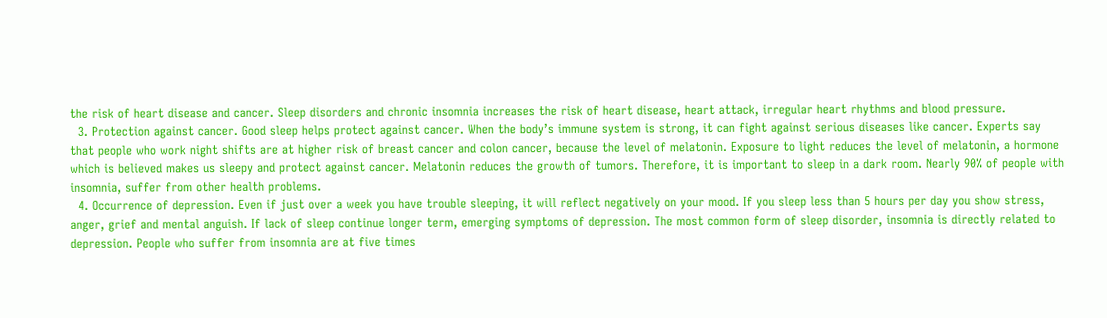the risk of heart disease and cancer. Sleep disorders and chronic insomnia increases the risk of heart disease, heart attack, irregular heart rhythms and blood pressure.
  3. Protection against cancer. Good sleep helps protect against cancer. When the body’s immune system is strong, it can fight against serious diseases like cancer. Experts say that people who work night shifts are at higher risk of breast cancer and colon cancer, because the level of melatonin. Exposure to light reduces the level of melatonin, a hormone which is believed makes us sleepy and protect against cancer. Melatonin reduces the growth of tumors. Therefore, it is important to sleep in a dark room. Nearly 90% of people with insomnia, suffer from other health problems.
  4. Occurrence of depression. Even if just over a week you have trouble sleeping, it will reflect negatively on your mood. If you sleep less than 5 hours per day you show stress, anger, grief and mental anguish. If lack of sleep continue longer term, emerging symptoms of depression. The most common form of sleep disorder, insomnia is directly related to depression. People who suffer from insomnia are at five times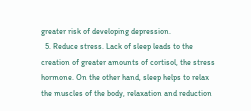greater risk of developing depression.
  5. Reduce stress. Lack of sleep leads to the creation of greater amounts of cortisol, the stress hormone. On the other hand, sleep helps to relax the muscles of the body, relaxation and reduction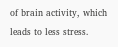of brain activity, which leads to less stress.